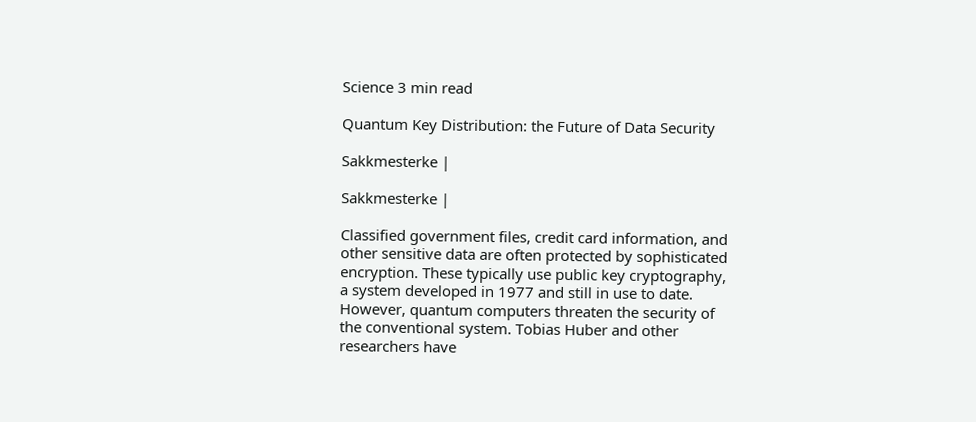Science 3 min read

Quantum Key Distribution: the Future of Data Security

Sakkmesterke |

Sakkmesterke |

Classified government files, credit card information, and other sensitive data are often protected by sophisticated encryption. These typically use public key cryptography, a system developed in 1977 and still in use to date. However, quantum computers threaten the security of the conventional system. Tobias Huber and other researchers have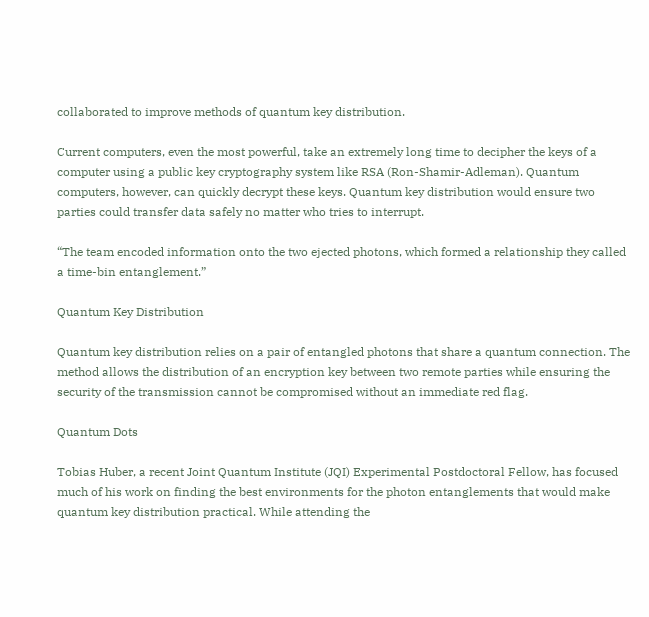collaborated to improve methods of quantum key distribution.

Current computers, even the most powerful, take an extremely long time to decipher the keys of a computer using a public key cryptography system like RSA (Ron-Shamir-Adleman). Quantum computers, however, can quickly decrypt these keys. Quantum key distribution would ensure two parties could transfer data safely no matter who tries to interrupt.

“The team encoded information onto the two ejected photons, which formed a relationship they called a time-bin entanglement.”

Quantum Key Distribution

Quantum key distribution relies on a pair of entangled photons that share a quantum connection. The method allows the distribution of an encryption key between two remote parties while ensuring the security of the transmission cannot be compromised without an immediate red flag.

Quantum Dots

Tobias Huber, a recent Joint Quantum Institute (JQI) Experimental Postdoctoral Fellow, has focused much of his work on finding the best environments for the photon entanglements that would make quantum key distribution practical. While attending the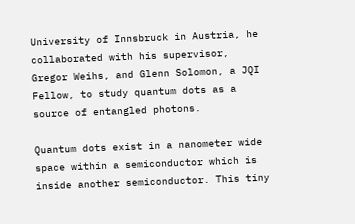University of Innsbruck in Austria, he collaborated with his supervisor, Gregor Weihs, and Glenn Solomon, a JQI Fellow, to study quantum dots as a source of entangled photons.

Quantum dots exist in a nanometer wide space within a semiconductor which is inside another semiconductor. This tiny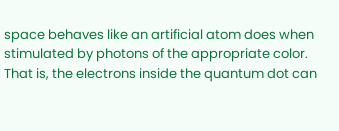space behaves like an artificial atom does when stimulated by photons of the appropriate color. That is, the electrons inside the quantum dot can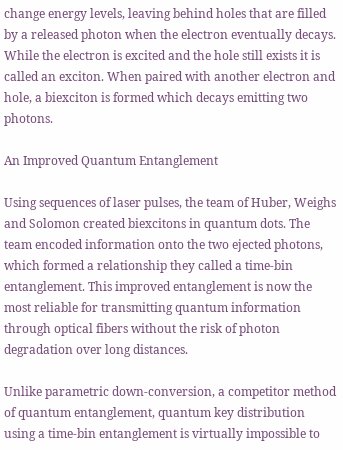change energy levels, leaving behind holes that are filled by a released photon when the electron eventually decays. While the electron is excited and the hole still exists it is called an exciton. When paired with another electron and hole, a biexciton is formed which decays emitting two photons.

An Improved Quantum Entanglement

Using sequences of laser pulses, the team of Huber, Weighs and Solomon created biexcitons in quantum dots. The team encoded information onto the two ejected photons, which formed a relationship they called a time-bin entanglement. This improved entanglement is now the most reliable for transmitting quantum information through optical fibers without the risk of photon degradation over long distances.

Unlike parametric down-conversion, a competitor method of quantum entanglement, quantum key distribution using a time-bin entanglement is virtually impossible to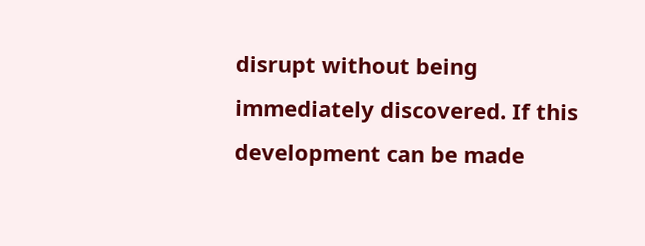disrupt without being immediately discovered. If this development can be made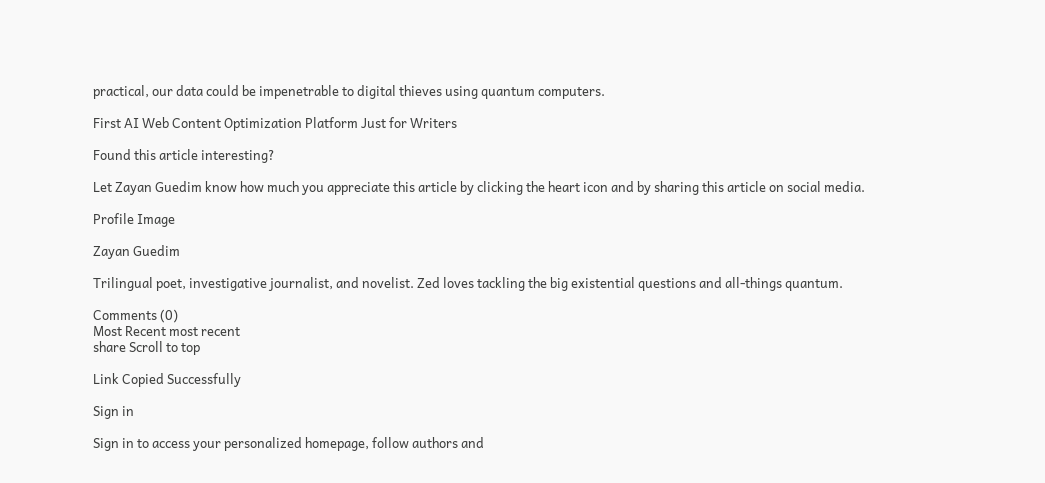practical, our data could be impenetrable to digital thieves using quantum computers.

First AI Web Content Optimization Platform Just for Writers

Found this article interesting?

Let Zayan Guedim know how much you appreciate this article by clicking the heart icon and by sharing this article on social media.

Profile Image

Zayan Guedim

Trilingual poet, investigative journalist, and novelist. Zed loves tackling the big existential questions and all-things quantum.

Comments (0)
Most Recent most recent
share Scroll to top

Link Copied Successfully

Sign in

Sign in to access your personalized homepage, follow authors and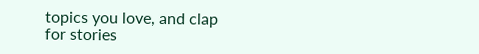topics you love, and clap for stories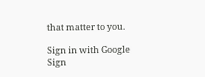that matter to you.

Sign in with Google Sign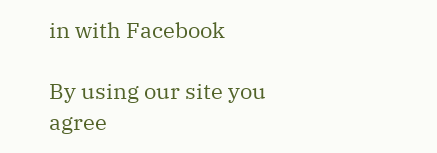in with Facebook

By using our site you agree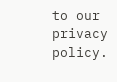to our privacy policy.